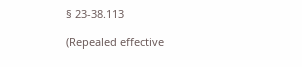§ 23-38.113

(Repealed effective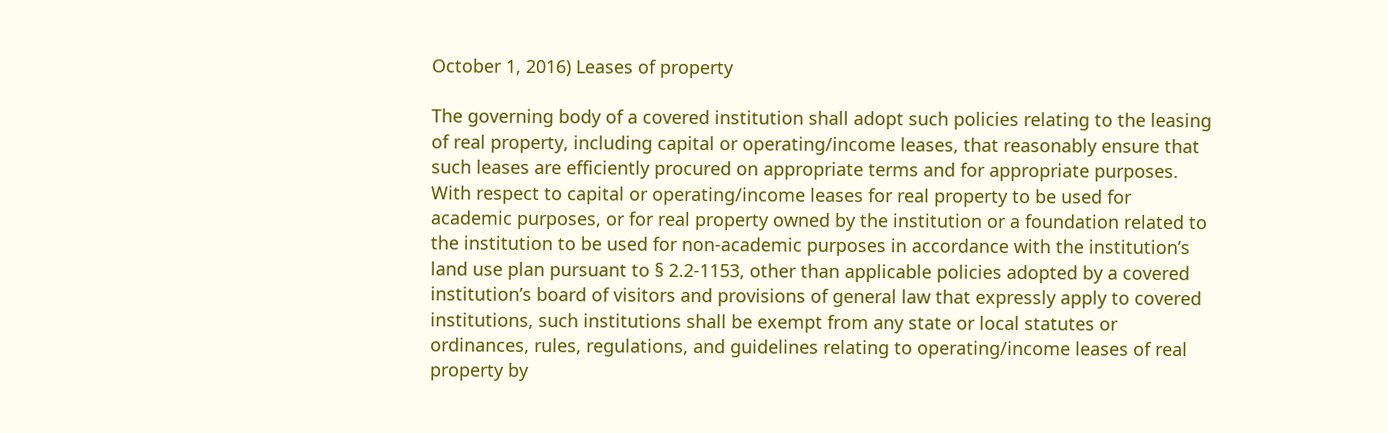October 1, 2016) Leases of property

The governing body of a covered institution shall adopt such policies relating to the leasing of real property, including capital or operating/income leases, that reasonably ensure that such leases are efficiently procured on appropriate terms and for appropriate purposes. With respect to capital or operating/income leases for real property to be used for academic purposes, or for real property owned by the institution or a foundation related to the institution to be used for non-academic purposes in accordance with the institution’s land use plan pursuant to § 2.2-1153, other than applicable policies adopted by a covered institution’s board of visitors and provisions of general law that expressly apply to covered institutions, such institutions shall be exempt from any state or local statutes or ordinances, rules, regulations, and guidelines relating to operating/income leases of real property by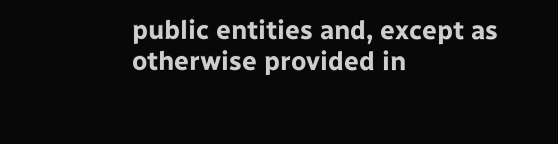public entities and, except as otherwise provided in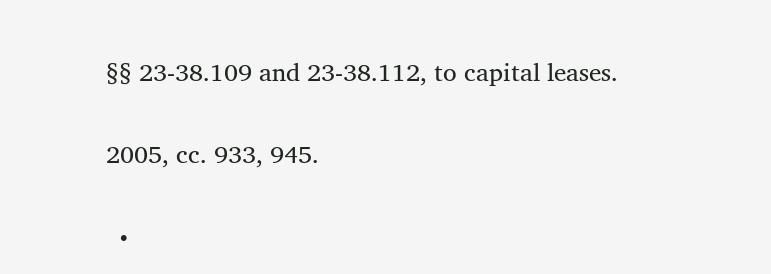§§ 23-38.109 and 23-38.112, to capital leases.


2005, cc. 933, 945.


  •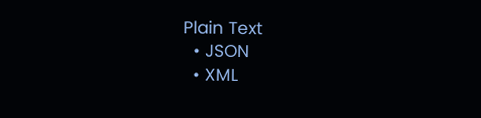Plain Text
  • JSON
  • XML